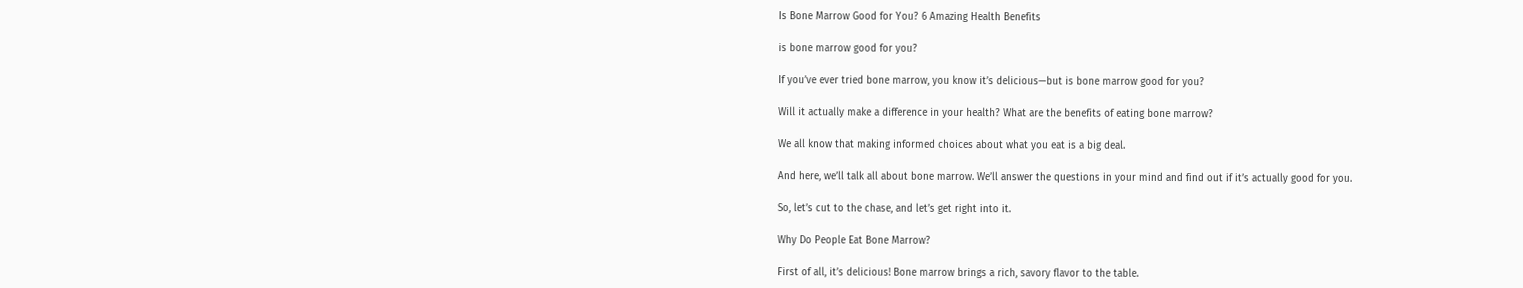Is Bone Marrow Good for You? 6 Amazing Health Benefits

is bone marrow good for you?

If you’ve ever tried bone marrow, you know it’s delicious—but is bone marrow good for you?

Will it actually make a difference in your health? What are the benefits of eating bone marrow?

We all know that making informed choices about what you eat is a big deal.

And here, we’ll talk all about bone marrow. We’ll answer the questions in your mind and find out if it’s actually good for you.

So, let’s cut to the chase, and let’s get right into it.

Why Do People Eat Bone Marrow?

First of all, it’s delicious! Bone marrow brings a rich, savory flavor to the table.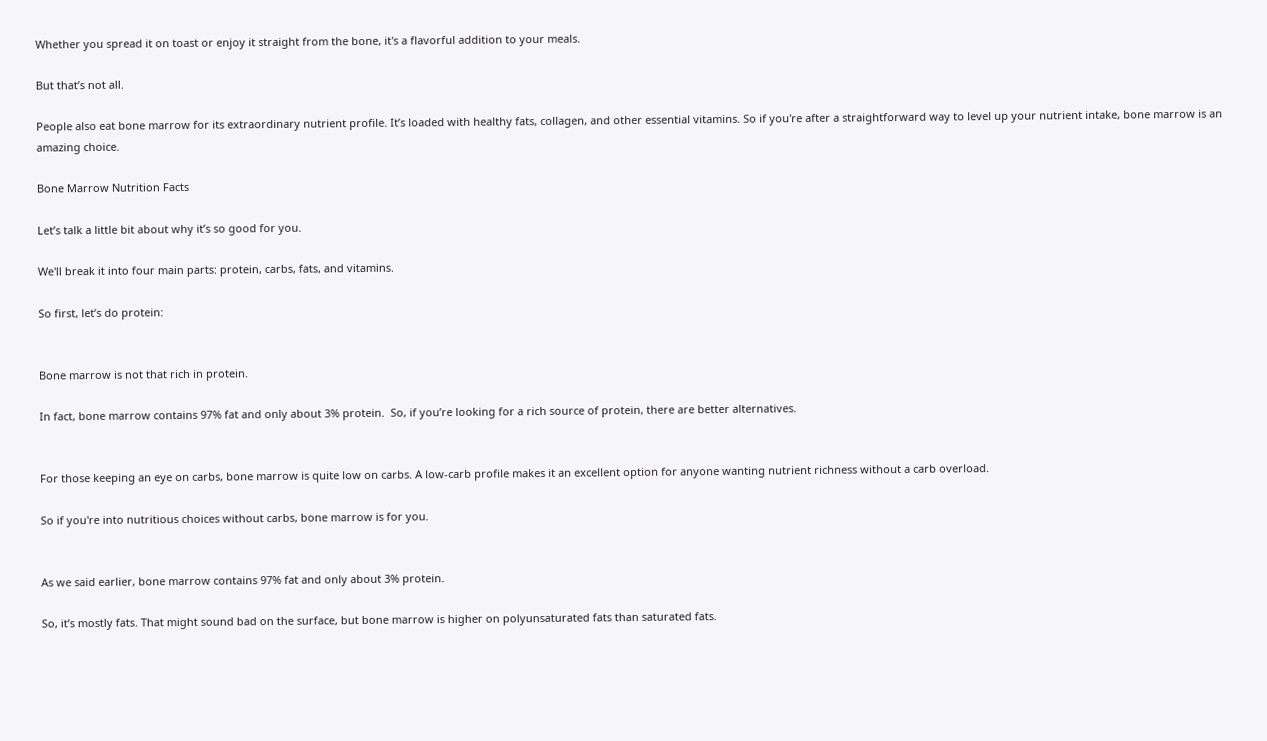Whether you spread it on toast or enjoy it straight from the bone, it's a flavorful addition to your meals.

But that’s not all.

People also eat bone marrow for its extraordinary nutrient profile. It’s loaded with healthy fats, collagen, and other essential vitamins. So if you're after a straightforward way to level up your nutrient intake, bone marrow is an amazing choice.

Bone Marrow Nutrition Facts

Let’s talk a little bit about why it’s so good for you.

We'll break it into four main parts: protein, carbs, fats, and vitamins.

So first, let’s do protein:


Bone marrow is not that rich in protein.

In fact, bone marrow contains 97% fat and only about 3% protein.  So, if you’re looking for a rich source of protein, there are better alternatives.


For those keeping an eye on carbs, bone marrow is quite low on carbs. A low-carb profile makes it an excellent option for anyone wanting nutrient richness without a carb overload.

So if you're into nutritious choices without carbs, bone marrow is for you.


As we said earlier, bone marrow contains 97% fat and only about 3% protein.

So, it’s mostly fats. That might sound bad on the surface, but bone marrow is higher on polyunsaturated fats than saturated fats.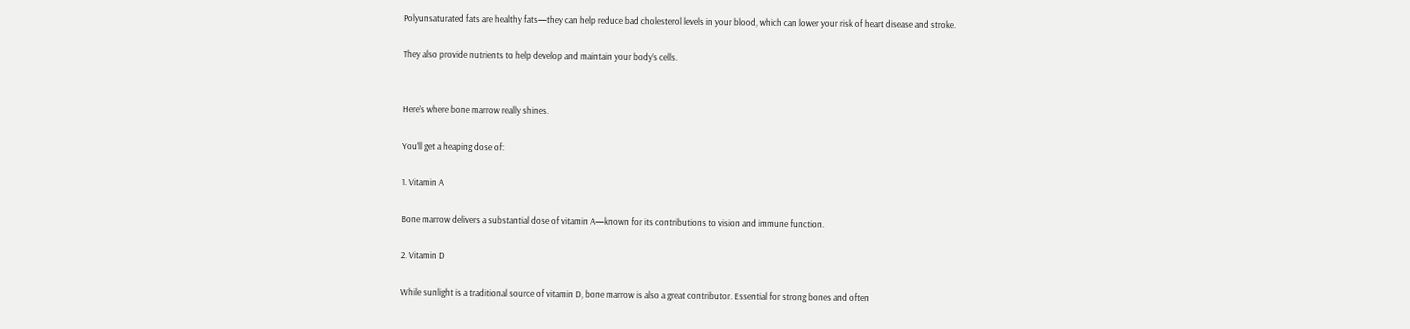Polyunsaturated fats are healthy fats—they can help reduce bad cholesterol levels in your blood, which can lower your risk of heart disease and stroke.

They also provide nutrients to help develop and maintain your body’s cells.


Here’s where bone marrow really shines.

You’ll get a heaping dose of:

1. Vitamin A

Bone marrow delivers a substantial dose of vitamin A—known for its contributions to vision and immune function.

2. Vitamin D

While sunlight is a traditional source of vitamin D, bone marrow is also a great contributor. Essential for strong bones and often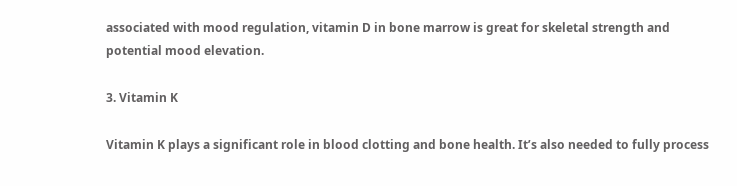associated with mood regulation, vitamin D in bone marrow is great for skeletal strength and potential mood elevation.

3. Vitamin K

Vitamin K plays a significant role in blood clotting and bone health. It’s also needed to fully process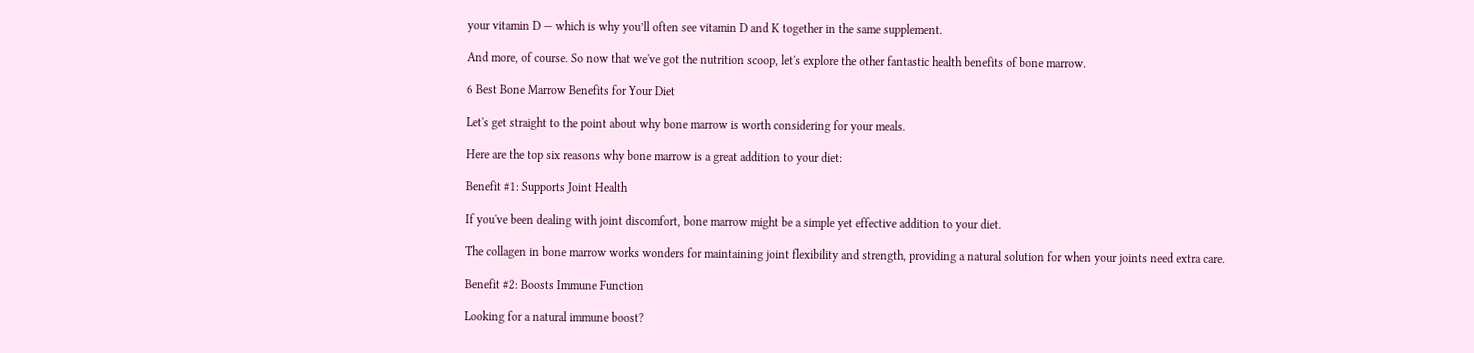your vitamin D — which is why you’ll often see vitamin D and K together in the same supplement.

And more, of course. So now that we've got the nutrition scoop, let's explore the other fantastic health benefits of bone marrow.

6 Best Bone Marrow Benefits for Your Diet

Let's get straight to the point about why bone marrow is worth considering for your meals.

Here are the top six reasons why bone marrow is a great addition to your diet:

Benefit #1: Supports Joint Health

If you've been dealing with joint discomfort, bone marrow might be a simple yet effective addition to your diet.

The collagen in bone marrow works wonders for maintaining joint flexibility and strength, providing a natural solution for when your joints need extra care.

Benefit #2: Boosts Immune Function

Looking for a natural immune boost?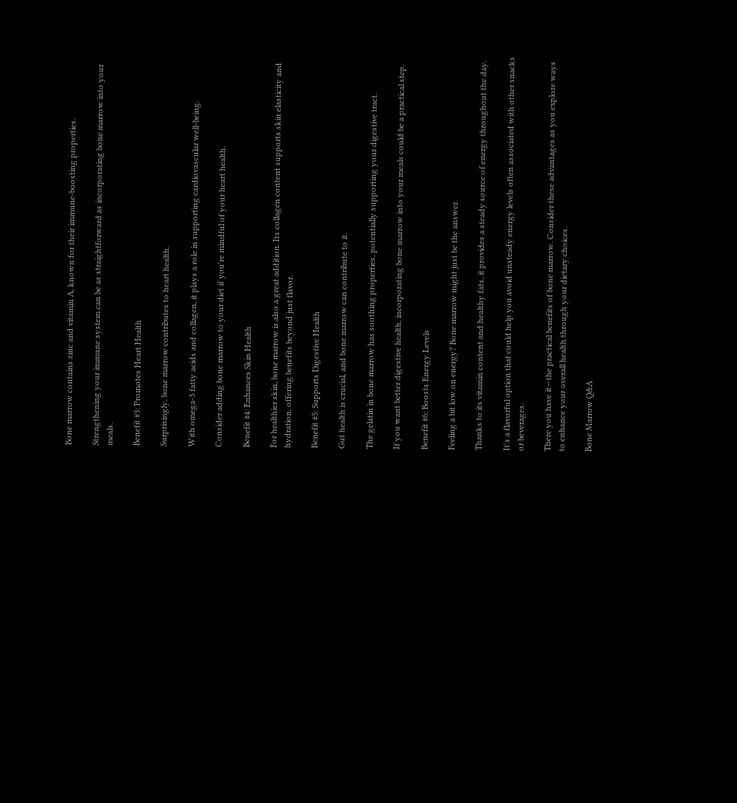Bone marrow contains zinc and vitamin A, known for their immune-boosting properties.

Strengthening your immune system can be as straightforward as incorporating bone marrow into your meals.

Benefit #3: Promotes Heart Health

Surprisingly, bone marrow contributes to heart health.

With omega-3 fatty acids and collagen, it plays a role in supporting cardiovascular well-being.

Consider adding bone marrow to your diet if you're mindful of your heart health.

Benefit #4: Enhances Skin Health

For healthier skin, bone marrow is also a great addition. Its collagen content supports skin elasticity and hydration, offering benefits beyond just flavor.

Benefit #5: Supports Digestive Health

Gut health is crucial, and bone marrow can contribute to it.

The gelatin in bone marrow has soothing properties, potentially supporting your digestive tract.

If you want better digestive health, incorporating bone marrow into your meals could be a practical step.

Benefit #6: Boosts Energy Levels

Feeling a bit low on energy? Bone marrow might just be the answer.

Thanks to its vitamin content and healthy fats, it provides a steady source of energy throughout the day.

It's a flavorful option that could help you avoid unsteady energy levels often associated with other snacks or beverages.

There you have it—the practical benefits of bone marrow. Consider these advantages as you explore ways to enhance your overall health through your dietary choices.

Bone Marrow Q&A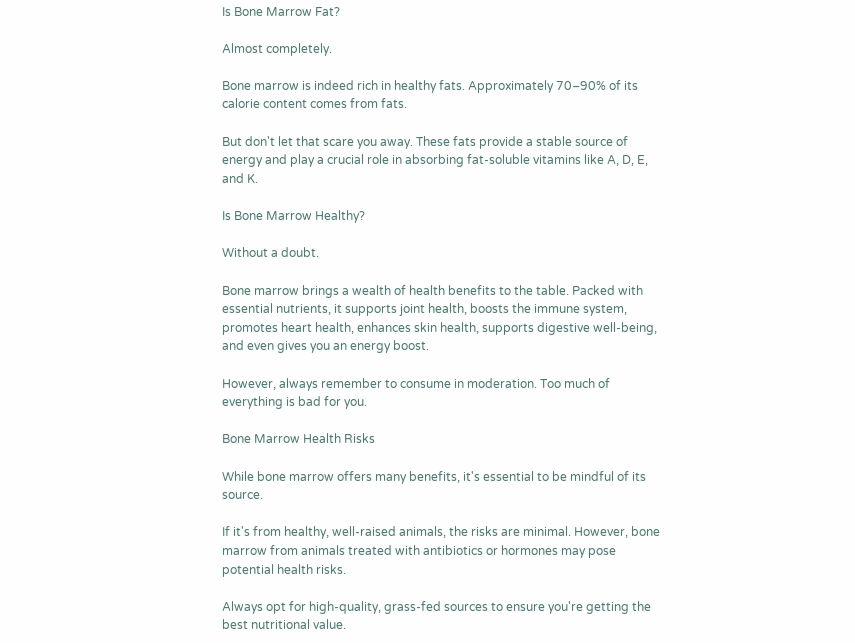Is Bone Marrow Fat?

Almost completely.

Bone marrow is indeed rich in healthy fats. Approximately 70–90% of its calorie content comes from fats.

But don't let that scare you away. These fats provide a stable source of energy and play a crucial role in absorbing fat-soluble vitamins like A, D, E, and K.

Is Bone Marrow Healthy?

Without a doubt.

Bone marrow brings a wealth of health benefits to the table. Packed with essential nutrients, it supports joint health, boosts the immune system, promotes heart health, enhances skin health, supports digestive well-being, and even gives you an energy boost.

However, always remember to consume in moderation. Too much of everything is bad for you.

Bone Marrow Health Risks

While bone marrow offers many benefits, it's essential to be mindful of its source.

If it's from healthy, well-raised animals, the risks are minimal. However, bone marrow from animals treated with antibiotics or hormones may pose potential health risks.

Always opt for high-quality, grass-fed sources to ensure you're getting the best nutritional value.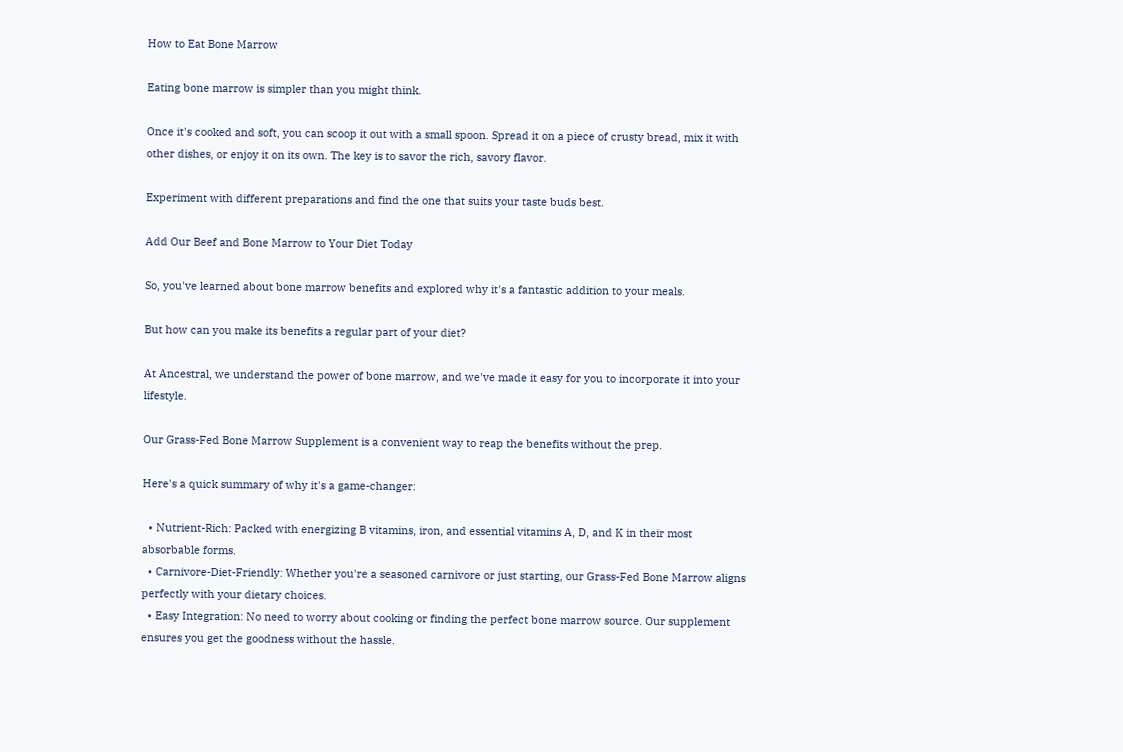How to Eat Bone Marrow

Eating bone marrow is simpler than you might think.

Once it's cooked and soft, you can scoop it out with a small spoon. Spread it on a piece of crusty bread, mix it with other dishes, or enjoy it on its own. The key is to savor the rich, savory flavor.

Experiment with different preparations and find the one that suits your taste buds best.

Add Our Beef and Bone Marrow to Your Diet Today

So, you've learned about bone marrow benefits and explored why it's a fantastic addition to your meals.

But how can you make its benefits a regular part of your diet?

At Ancestral, we understand the power of bone marrow, and we've made it easy for you to incorporate it into your lifestyle.

Our Grass-Fed Bone Marrow Supplement is a convenient way to reap the benefits without the prep.

Here's a quick summary of why it's a game-changer:

  • Nutrient-Rich: Packed with energizing B vitamins, iron, and essential vitamins A, D, and K in their most absorbable forms.
  • Carnivore-Diet-Friendly: Whether you're a seasoned carnivore or just starting, our Grass-Fed Bone Marrow aligns perfectly with your dietary choices.
  • Easy Integration: No need to worry about cooking or finding the perfect bone marrow source. Our supplement ensures you get the goodness without the hassle.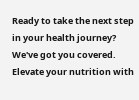Ready to take the next step in your health journey? We've got you covered. Elevate your nutrition with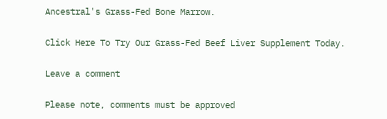Ancestral's Grass-Fed Bone Marrow.

Click Here To Try Our Grass-Fed Beef Liver Supplement Today.

Leave a comment

Please note, comments must be approved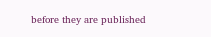before they are published